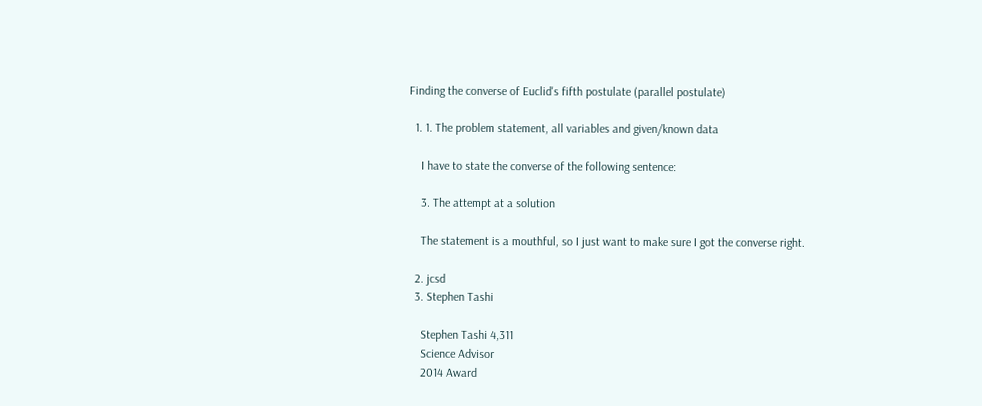Finding the converse of Euclid's fifth postulate (parallel postulate)

  1. 1. The problem statement, all variables and given/known data

    I have to state the converse of the following sentence:

    3. The attempt at a solution

    The statement is a mouthful, so I just want to make sure I got the converse right.

  2. jcsd
  3. Stephen Tashi

    Stephen Tashi 4,311
    Science Advisor
    2014 Award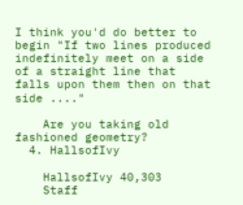I think you'd do better to begin "If two lines produced indefinitely meet on a side of a straight line that falls upon them then on that side ...."

    Are you taking old fashioned geometry?
  4. HallsofIvy

    HallsofIvy 40,303
    Staff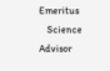Emeritus
    Science Advisor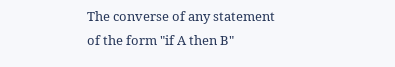The converse of any statement of the form "if A then B"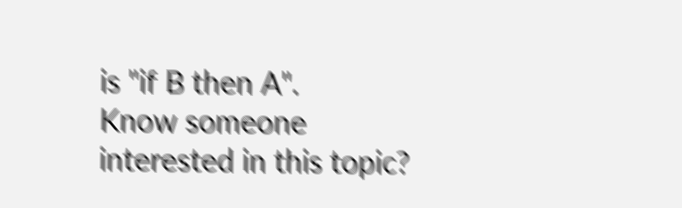is "if B then A".
Know someone interested in this topic?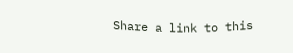Share a link to this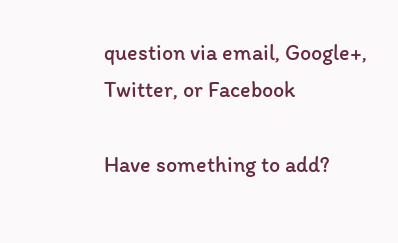question via email, Google+, Twitter, or Facebook

Have something to add?